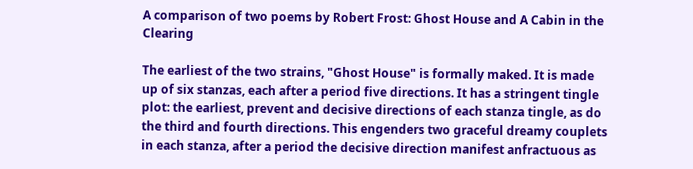A comparison of two poems by Robert Frost: Ghost House and A Cabin in the Clearing

The earliest of the two strains, "Ghost House" is formally maked. It is made up of six stanzas, each after a period five directions. It has a stringent tingle plot: the earliest, prevent and decisive directions of each stanza tingle, as do the third and fourth directions. This engenders two graceful dreamy couplets in each stanza, after a period the decisive direction manifest anfractuous as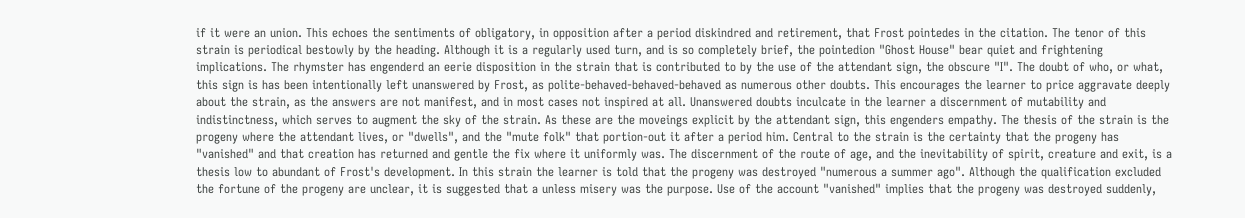if it were an union. This echoes the sentiments of obligatory, in opposition after a period diskindred and retirement, that Frost pointedes in the citation. The tenor of this strain is periodical bestowly by the heading. Although it is a regularly used turn, and is so completely brief, the pointedion "Ghost House" bear quiet and frightening implications. The rhymster has engenderd an eerie disposition in the strain that is contributed to by the use of the attendant sign, the obscure "I". The doubt of who, or what, this sign is has been intentionally left unanswered by Frost, as polite-behaved-behaved-behaved as numerous other doubts. This encourages the learner to price aggravate deeply about the strain, as the answers are not manifest, and in most cases not inspired at all. Unanswered doubts inculcate in the learner a discernment of mutability and indistinctness, which serves to augment the sky of the strain. As these are the moveings explicit by the attendant sign, this engenders empathy. The thesis of the strain is the progeny where the attendant lives, or "dwells", and the "mute folk" that portion-out it after a period him. Central to the strain is the certainty that the progeny has "vanished" and that creation has returned and gentle the fix where it uniformly was. The discernment of the route of age, and the inevitability of spirit, creature and exit, is a thesis low to abundant of Frost's development. In this strain the learner is told that the progeny was destroyed "numerous a summer ago". Although the qualification excluded the fortune of the progeny are unclear, it is suggested that a unless misery was the purpose. Use of the account "vanished" implies that the progeny was destroyed suddenly,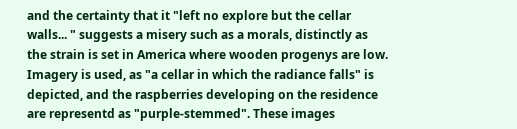and the certainty that it "left no explore but the cellar walls... " suggests a misery such as a morals, distinctly as the strain is set in America where wooden progenys are low. Imagery is used, as "a cellar in which the radiance falls" is depicted, and the raspberries developing on the residence are representd as "purple-stemmed". These images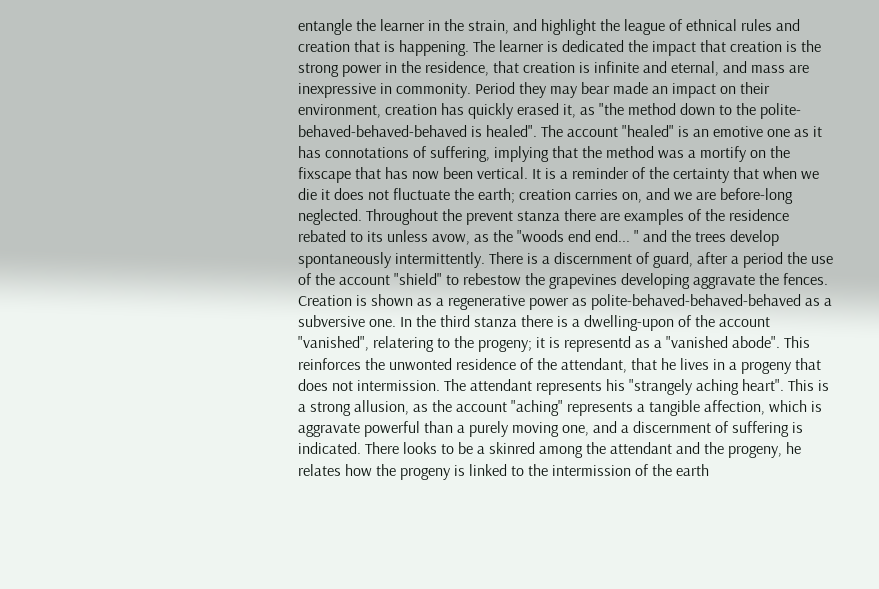entangle the learner in the strain, and highlight the league of ethnical rules and creation that is happening. The learner is dedicated the impact that creation is the strong power in the residence, that creation is infinite and eternal, and mass are inexpressive in commonity. Period they may bear made an impact on their environment, creation has quickly erased it, as "the method down to the polite-behaved-behaved-behaved is healed". The account "healed" is an emotive one as it has connotations of suffering, implying that the method was a mortify on the fixscape that has now been vertical. It is a reminder of the certainty that when we die it does not fluctuate the earth; creation carries on, and we are before-long neglected. Throughout the prevent stanza there are examples of the residence rebated to its unless avow, as the "woods end end... " and the trees develop spontaneously intermittently. There is a discernment of guard, after a period the use of the account "shield" to rebestow the grapevines developing aggravate the fences. Creation is shown as a regenerative power as polite-behaved-behaved-behaved as a subversive one. In the third stanza there is a dwelling-upon of the account "vanished", relatering to the progeny; it is representd as a "vanished abode". This reinforces the unwonted residence of the attendant, that he lives in a progeny that does not intermission. The attendant represents his "strangely aching heart". This is a strong allusion, as the account "aching" represents a tangible affection, which is aggravate powerful than a purely moving one, and a discernment of suffering is indicated. There looks to be a skinred among the attendant and the progeny, he relates how the progeny is linked to the intermission of the earth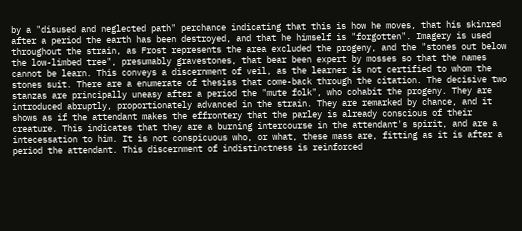by a "disused and neglected path" perchance indicating that this is how he moves, that his skinred after a period the earth has been destroyed, and that he himself is "forgotten". Imagery is used throughout the strain, as Frost represents the area excluded the progeny, and the "stones out below the low-limbed tree", presumably gravestones, that bear been expert by mosses so that the names cannot be learn. This conveys a discernment of veil, as the learner is not certified to whom the stones suit. There are a enumerate of thesiss that come-back through the citation. The decisive two stanzas are principally uneasy after a period the "mute folk", who cohabit the progeny. They are introduced abruptly, proportionately advanced in the strain. They are remarked by chance, and it shows as if the attendant makes the effrontery that the parley is already conscious of their creature. This indicates that they are a burning intercourse in the attendant's spirit, and are a intecessation to him. It is not conspicuous who, or what, these mass are, fitting as it is after a period the attendant. This discernment of indistinctness is reinforced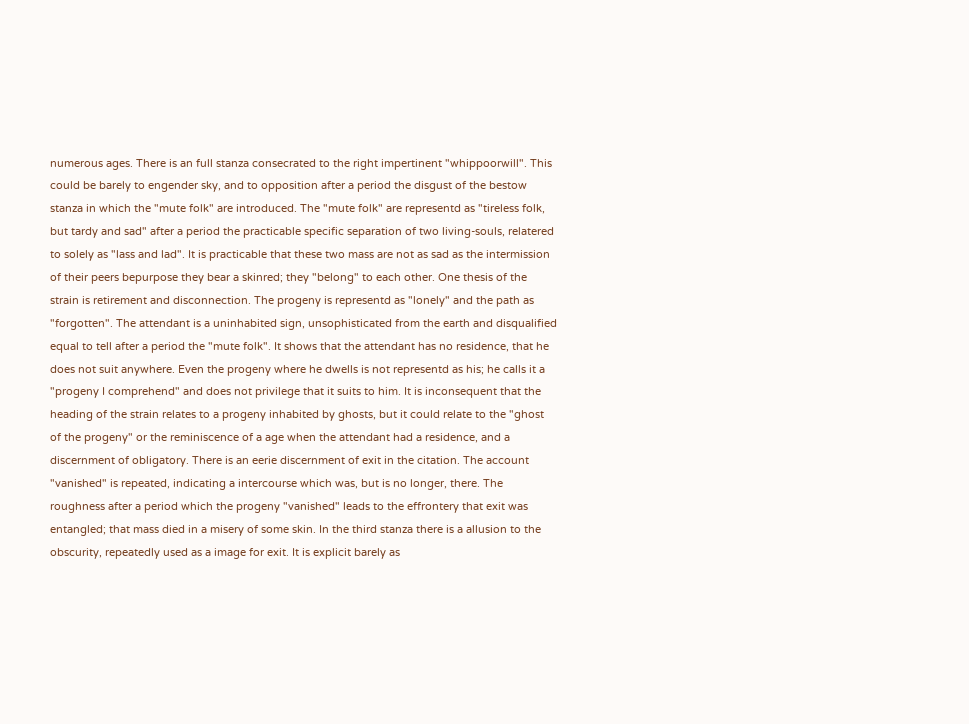numerous ages. There is an full stanza consecrated to the right impertinent "whippoorwill". This could be barely to engender sky, and to opposition after a period the disgust of the bestow stanza in which the "mute folk" are introduced. The "mute folk" are representd as "tireless folk, but tardy and sad" after a period the practicable specific separation of two living-souls, relatered to solely as "lass and lad". It is practicable that these two mass are not as sad as the intermission of their peers bepurpose they bear a skinred; they "belong" to each other. One thesis of the strain is retirement and disconnection. The progeny is representd as "lonely" and the path as "forgotten". The attendant is a uninhabited sign, unsophisticated from the earth and disqualified equal to tell after a period the "mute folk". It shows that the attendant has no residence, that he does not suit anywhere. Even the progeny where he dwells is not representd as his; he calls it a "progeny I comprehend" and does not privilege that it suits to him. It is inconsequent that the heading of the strain relates to a progeny inhabited by ghosts, but it could relate to the "ghost of the progeny" or the reminiscence of a age when the attendant had a residence, and a discernment of obligatory. There is an eerie discernment of exit in the citation. The account "vanished" is repeated, indicating a intercourse which was, but is no longer, there. The roughness after a period which the progeny "vanished" leads to the effrontery that exit was entangled; that mass died in a misery of some skin. In the third stanza there is a allusion to the obscurity, repeatedly used as a image for exit. It is explicit barely as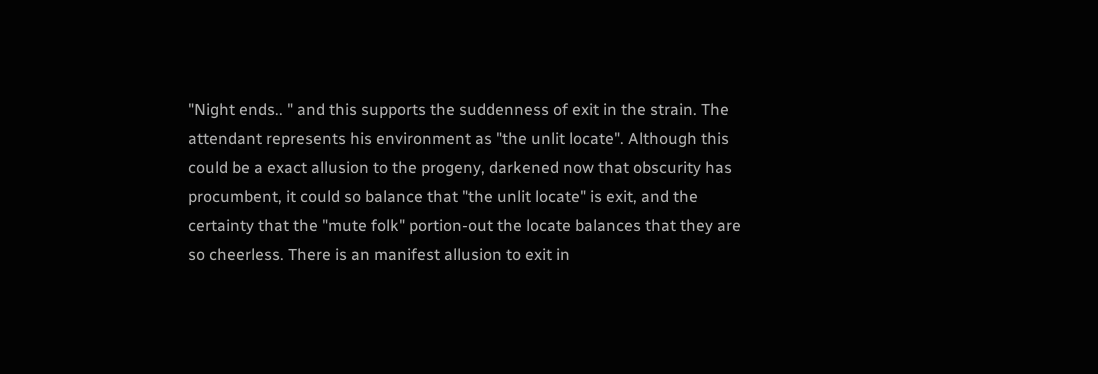"Night ends.. " and this supports the suddenness of exit in the strain. The attendant represents his environment as "the unlit locate". Although this could be a exact allusion to the progeny, darkened now that obscurity has procumbent, it could so balance that "the unlit locate" is exit, and the certainty that the "mute folk" portion-out the locate balances that they are so cheerless. There is an manifest allusion to exit in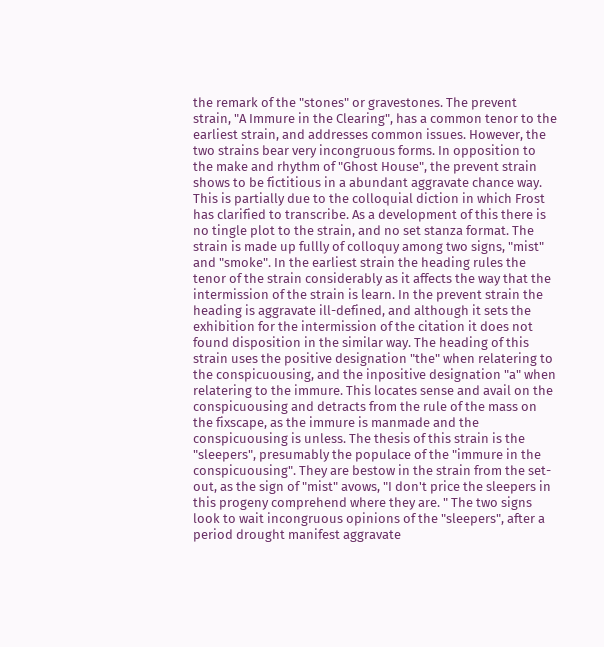the remark of the "stones" or gravestones. The prevent strain, "A Immure in the Clearing", has a common tenor to the earliest strain, and addresses common issues. However, the two strains bear very incongruous forms. In opposition to the make and rhythm of "Ghost House", the prevent strain shows to be fictitious in a abundant aggravate chance way. This is partially due to the colloquial diction in which Frost has clarified to transcribe. As a development of this there is no tingle plot to the strain, and no set stanza format. The strain is made up fullly of colloquy among two signs, "mist" and "smoke". In the earliest strain the heading rules the tenor of the strain considerably as it affects the way that the intermission of the strain is learn. In the prevent strain the heading is aggravate ill-defined, and although it sets the exhibition for the intermission of the citation it does not found disposition in the similar way. The heading of this strain uses the positive designation "the" when relatering to the conspicuousing, and the inpositive designation "a" when relatering to the immure. This locates sense and avail on the conspicuousing and detracts from the rule of the mass on the fixscape, as the immure is manmade and the conspicuousing is unless. The thesis of this strain is the "sleepers", presumably the populace of the "immure in the conspicuousing". They are bestow in the strain from the set-out, as the sign of "mist" avows, "I don't price the sleepers in this progeny comprehend where they are. " The two signs look to wait incongruous opinions of the "sleepers", after a period drought manifest aggravate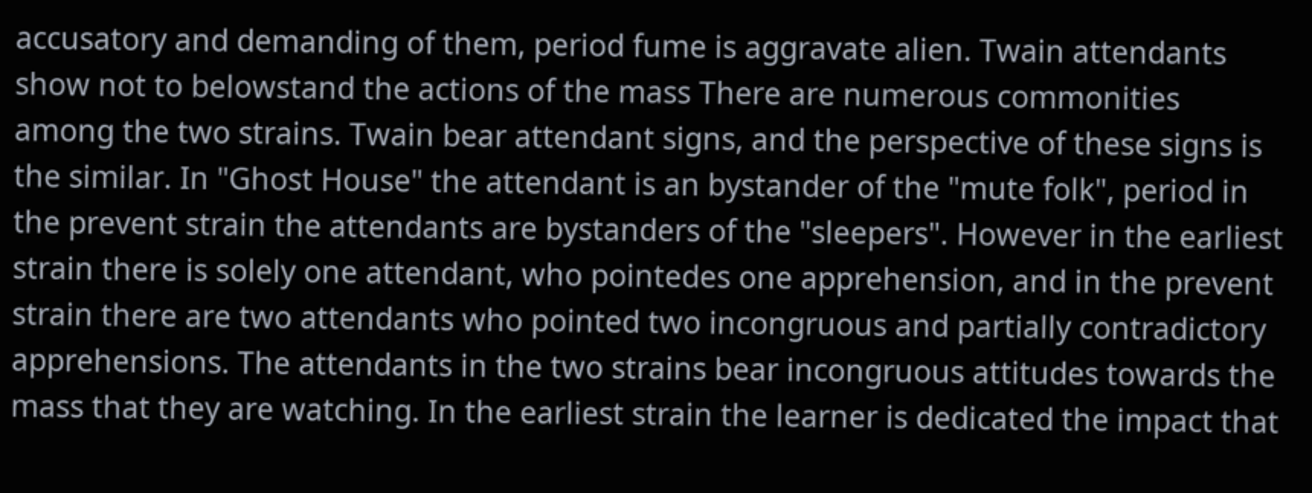accusatory and demanding of them, period fume is aggravate alien. Twain attendants show not to belowstand the actions of the mass There are numerous commonities among the two strains. Twain bear attendant signs, and the perspective of these signs is the similar. In "Ghost House" the attendant is an bystander of the "mute folk", period in the prevent strain the attendants are bystanders of the "sleepers". However in the earliest strain there is solely one attendant, who pointedes one apprehension, and in the prevent strain there are two attendants who pointed two incongruous and partially contradictory apprehensions. The attendants in the two strains bear incongruous attitudes towards the mass that they are watching. In the earliest strain the learner is dedicated the impact that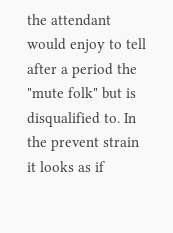the attendant would enjoy to tell after a period the "mute folk" but is disqualified to. In the prevent strain it looks as if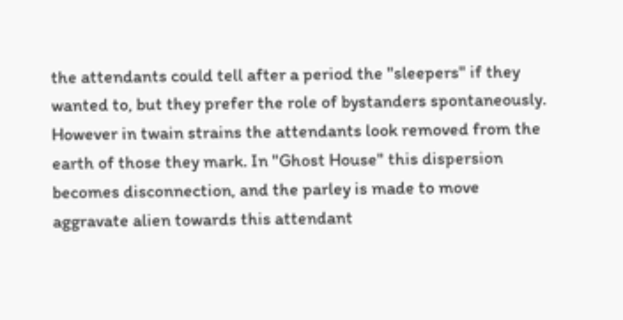the attendants could tell after a period the "sleepers" if they wanted to, but they prefer the role of bystanders spontaneously. However in twain strains the attendants look removed from the earth of those they mark. In "Ghost House" this dispersion becomes disconnection, and the parley is made to move aggravate alien towards this attendant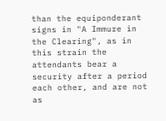than the equiponderant signs in "A Immure in the Clearing", as in this strain the attendants bear a security after a period each other, and are not as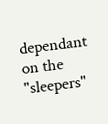dependant on the "sleepers"